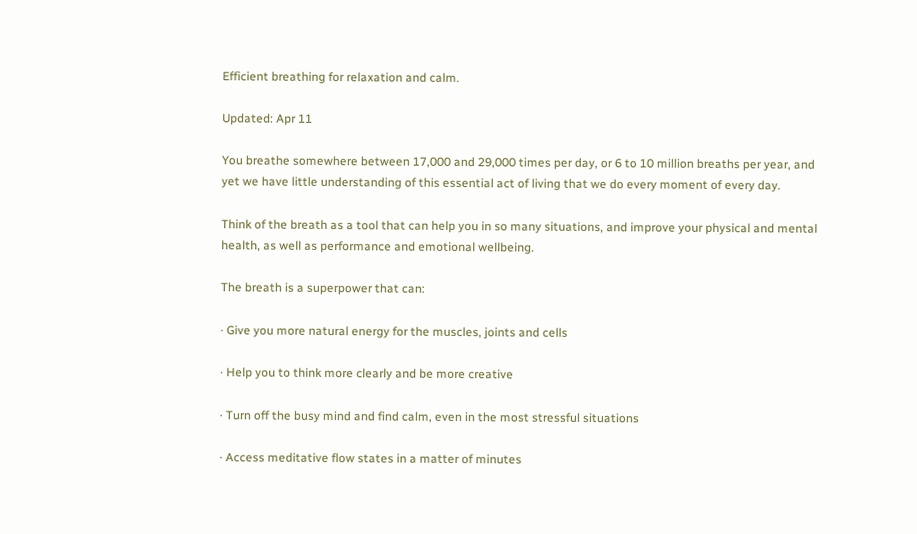Efficient breathing for relaxation and calm.

Updated: Apr 11

You breathe somewhere between 17,000 and 29,000 times per day, or 6 to 10 million breaths per year, and yet we have little understanding of this essential act of living that we do every moment of every day.

Think of the breath as a tool that can help you in so many situations, and improve your physical and mental health, as well as performance and emotional wellbeing.

The breath is a superpower that can:

· Give you more natural energy for the muscles, joints and cells

· Help you to think more clearly and be more creative

· Turn off the busy mind and find calm, even in the most stressful situations

· Access meditative flow states in a matter of minutes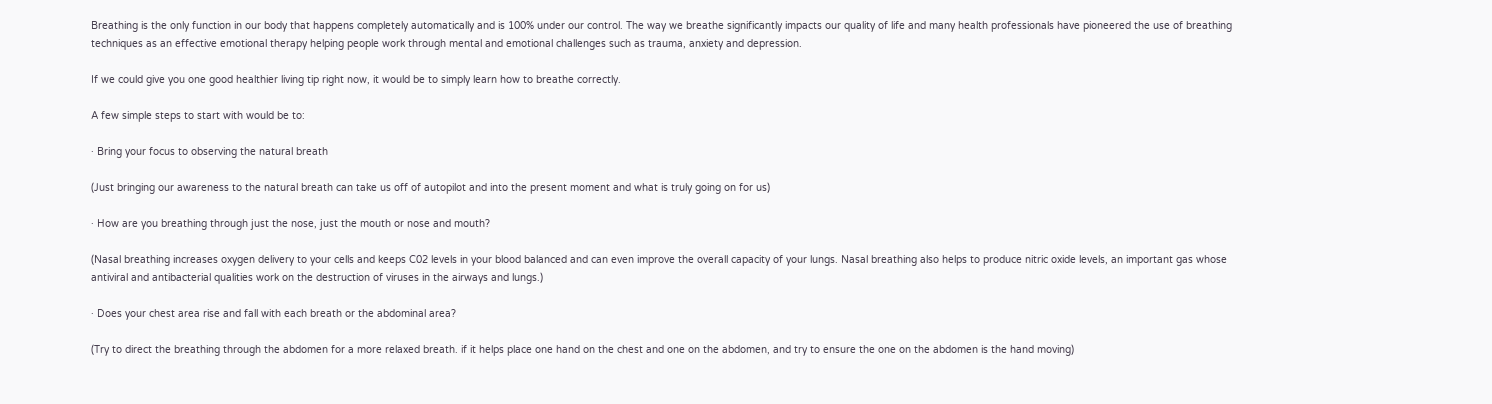Breathing is the only function in our body that happens completely automatically and is 100% under our control. The way we breathe significantly impacts our quality of life and many health professionals have pioneered the use of breathing techniques as an effective emotional therapy helping people work through mental and emotional challenges such as trauma, anxiety and depression.

If we could give you one good healthier living tip right now, it would be to simply learn how to breathe correctly.

A few simple steps to start with would be to:

· Bring your focus to observing the natural breath

(Just bringing our awareness to the natural breath can take us off of autopilot and into the present moment and what is truly going on for us)

· How are you breathing through just the nose, just the mouth or nose and mouth?

(Nasal breathing increases oxygen delivery to your cells and keeps C02 levels in your blood balanced and can even improve the overall capacity of your lungs. Nasal breathing also helps to produce nitric oxide levels, an important gas whose antiviral and antibacterial qualities work on the destruction of viruses in the airways and lungs.)

· Does your chest area rise and fall with each breath or the abdominal area?

(Try to direct the breathing through the abdomen for a more relaxed breath. if it helps place one hand on the chest and one on the abdomen, and try to ensure the one on the abdomen is the hand moving)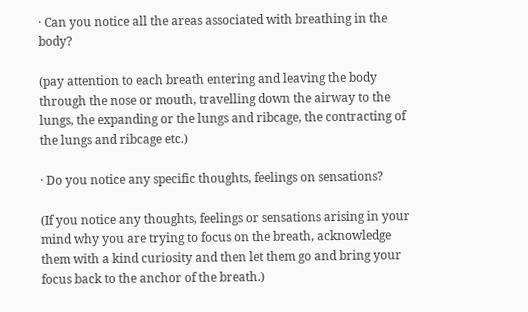· Can you notice all the areas associated with breathing in the body?

(pay attention to each breath entering and leaving the body through the nose or mouth, travelling down the airway to the lungs, the expanding or the lungs and ribcage, the contracting of the lungs and ribcage etc.)

· Do you notice any specific thoughts, feelings on sensations?

(If you notice any thoughts, feelings or sensations arising in your mind why you are trying to focus on the breath, acknowledge them with a kind curiosity and then let them go and bring your focus back to the anchor of the breath.)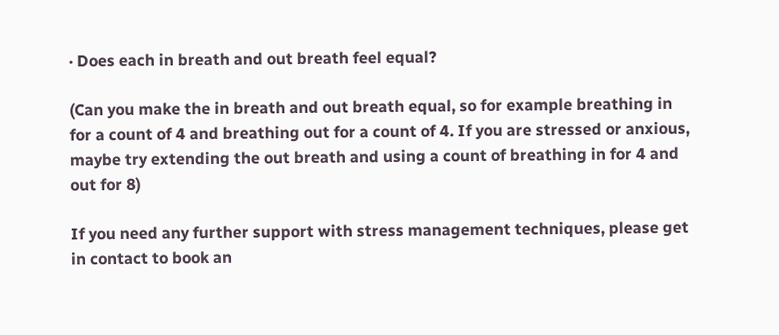· Does each in breath and out breath feel equal?

(Can you make the in breath and out breath equal, so for example breathing in for a count of 4 and breathing out for a count of 4. If you are stressed or anxious, maybe try extending the out breath and using a count of breathing in for 4 and out for 8)

If you need any further support with stress management techniques, please get in contact to book an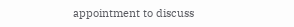appointment to discuss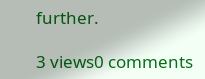further.

3 views0 comments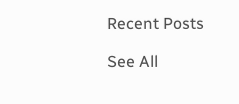Recent Posts

See All